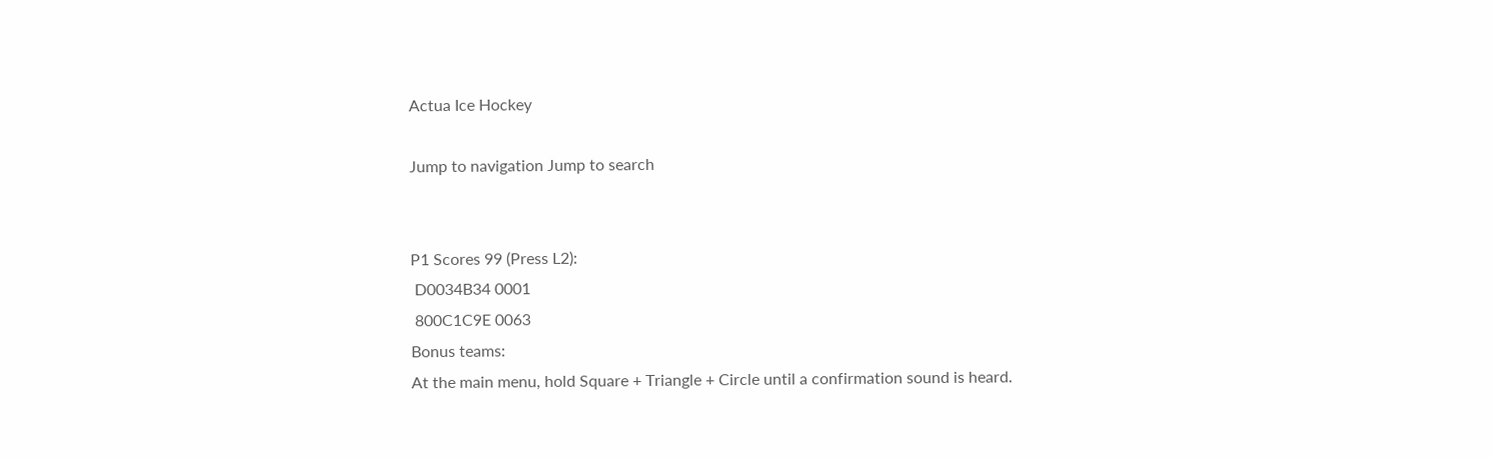Actua Ice Hockey

Jump to navigation Jump to search


P1 Scores 99 (Press L2):
 D0034B34 0001
 800C1C9E 0063
Bonus teams:
At the main menu, hold Square + Triangle + Circle until a confirmation sound is heard.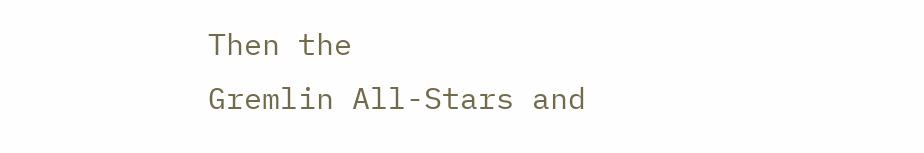Then the
Gremlin All-Stars and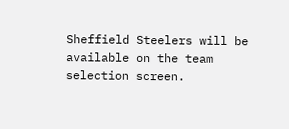Sheffield Steelers will be available on the team selection screen.